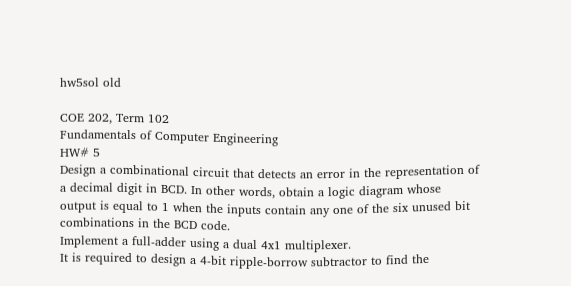hw5sol old

COE 202, Term 102
Fundamentals of Computer Engineering
HW# 5
Design a combinational circuit that detects an error in the representation of
a decimal digit in BCD. In other words, obtain a logic diagram whose
output is equal to 1 when the inputs contain any one of the six unused bit
combinations in the BCD code.
Implement a full-adder using a dual 4x1 multiplexer.
It is required to design a 4-bit ripple-borrow subtractor to find the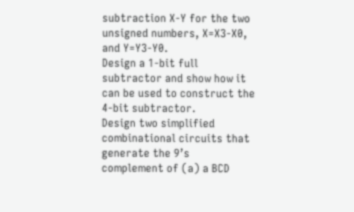subtraction X-Y for the two unsigned numbers, X=X3-X0, and Y=Y3-Y0.
Design a 1-bit full subtractor and show how it can be used to construct the
4-bit subtractor.
Design two simplified combinational circuits that generate the 9’s
complement of (a) a BCD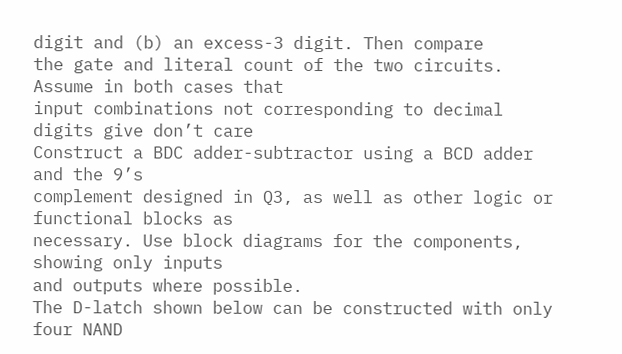digit and (b) an excess-3 digit. Then compare
the gate and literal count of the two circuits. Assume in both cases that
input combinations not corresponding to decimal digits give don’t care
Construct a BDC adder-subtractor using a BCD adder and the 9’s
complement designed in Q3, as well as other logic or functional blocks as
necessary. Use block diagrams for the components, showing only inputs
and outputs where possible.
The D-latch shown below can be constructed with only four NAND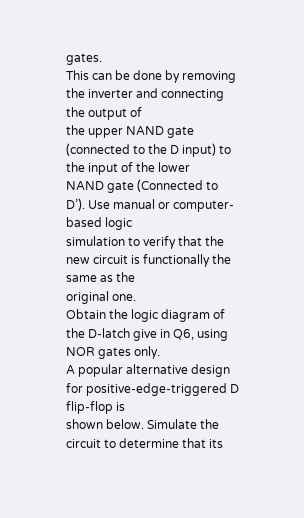gates.
This can be done by removing the inverter and connecting the output of
the upper NAND gate (connected to the D input) to the input of the lower
NAND gate (Connected to D’). Use manual or computer-based logic
simulation to verify that the new circuit is functionally the same as the
original one.
Obtain the logic diagram of the D-latch give in Q6, using NOR gates only.
A popular alternative design for positive-edge-triggered D flip-flop is
shown below. Simulate the circuit to determine that its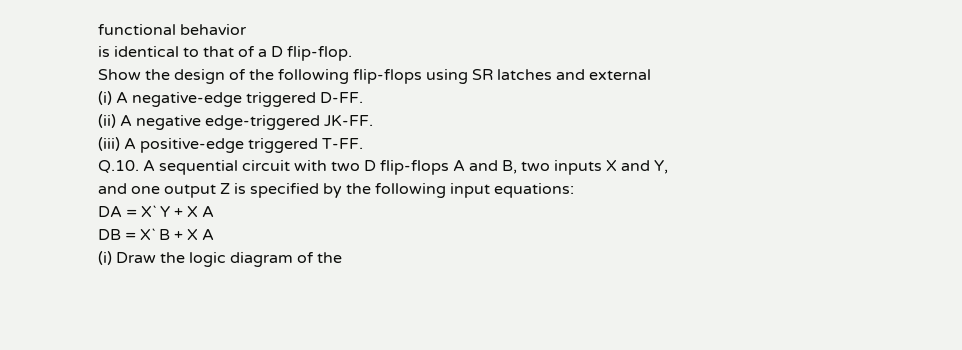functional behavior
is identical to that of a D flip-flop.
Show the design of the following flip-flops using SR latches and external
(i) A negative-edge triggered D-FF.
(ii) A negative edge-triggered JK-FF.
(iii) A positive-edge triggered T-FF.
Q.10. A sequential circuit with two D flip-flops A and B, two inputs X and Y,
and one output Z is specified by the following input equations:
DA = X` Y + X A
DB = X` B + X A
(i) Draw the logic diagram of the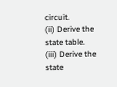circuit.
(ii) Derive the state table.
(iii) Derive the state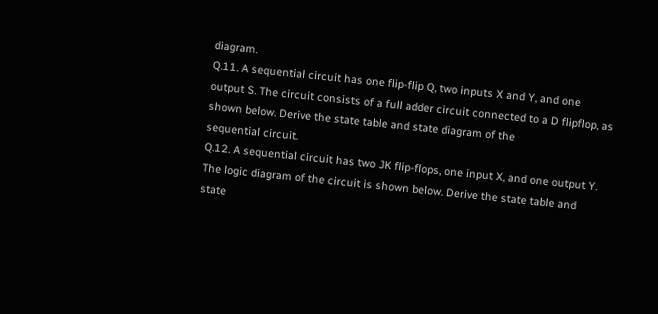diagram.
Q.11. A sequential circuit has one flip-flip Q, two inputs X and Y, and one
output S. The circuit consists of a full adder circuit connected to a D flipflop, as shown below. Derive the state table and state diagram of the
sequential circuit.
Q.12. A sequential circuit has two JK flip-flops, one input X, and one output Y.
The logic diagram of the circuit is shown below. Derive the state table and
state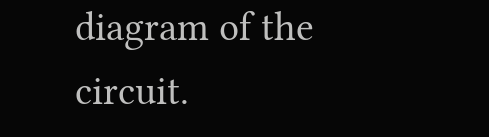diagram of the circuit.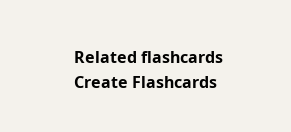Related flashcards
Create Flashcards